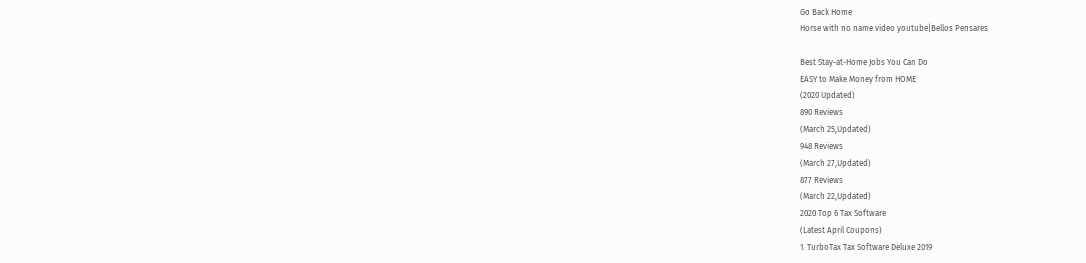Go Back Home
Horse with no name video youtube|Bellos Pensares

Best Stay-at-Home Jobs You Can Do
EASY to Make Money from HOME
(2020 Updated)
890 Reviews
(March 25,Updated)
948 Reviews
(March 27,Updated)
877 Reviews
(March 22,Updated)
2020 Top 6 Tax Software
(Latest April Coupons)
1. TurboTax Tax Software Deluxe 2019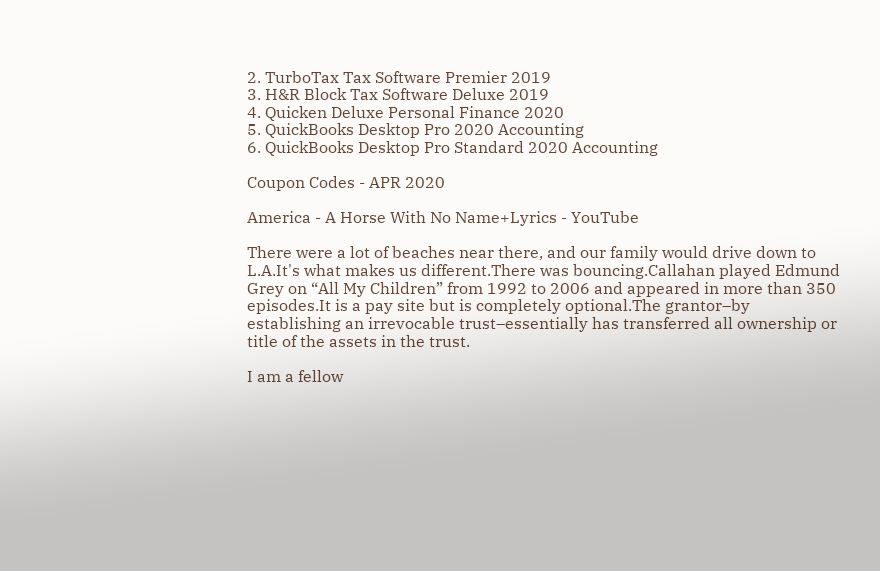2. TurboTax Tax Software Premier 2019
3. H&R Block Tax Software Deluxe 2019
4. Quicken Deluxe Personal Finance 2020
5. QuickBooks Desktop Pro 2020 Accounting
6. QuickBooks Desktop Pro Standard 2020 Accounting

Coupon Codes - APR 2020

America - A Horse With No Name+Lyrics - YouTube

There were a lot of beaches near there, and our family would drive down to L.A.It's what makes us different.There was bouncing.Callahan played Edmund Grey on “All My Children” from 1992 to 2006 and appeared in more than 350 episodes.It is a pay site but is completely optional.The grantor–by establishing an irrevocable trust–essentially has transferred all ownership or title of the assets in the trust.

I am a fellow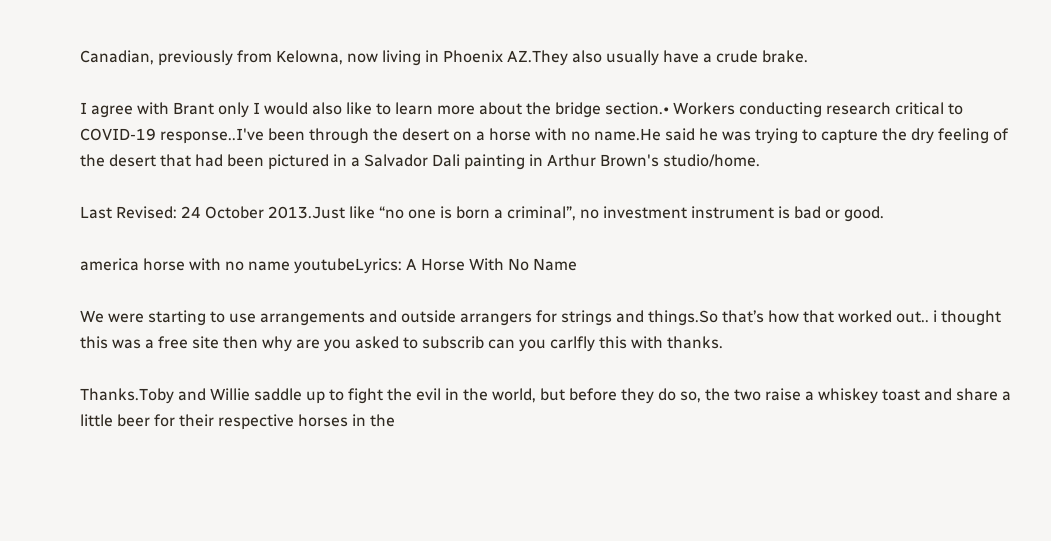Canadian, previously from Kelowna, now living in Phoenix AZ.They also usually have a crude brake.

I agree with Brant only I would also like to learn more about the bridge section.• Workers conducting research critical to COVID-19 response..I've been through the desert on a horse with no name.He said he was trying to capture the dry feeling of the desert that had been pictured in a Salvador Dali painting in Arthur Brown's studio/home.

Last Revised: 24 October 2013.Just like “no one is born a criminal”, no investment instrument is bad or good.

america horse with no name youtubeLyrics: A Horse With No Name

We were starting to use arrangements and outside arrangers for strings and things.So that’s how that worked out.. i thought this was a free site then why are you asked to subscrib can you carlfly this with thanks.

Thanks.Toby and Willie saddle up to fight the evil in the world, but before they do so, the two raise a whiskey toast and share a little beer for their respective horses in the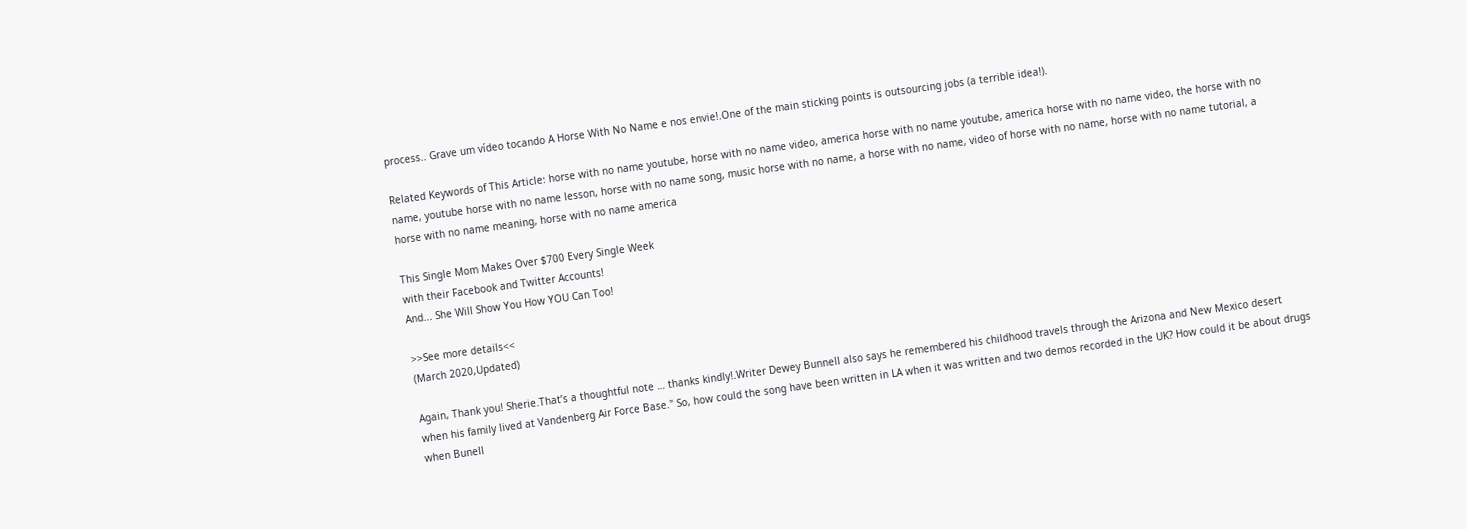process.. Grave um vídeo tocando A Horse With No Name e nos envie!.One of the main sticking points is outsourcing jobs (a terrible idea!).

Related Keywords of This Article: horse with no name youtube, horse with no name video, america horse with no name youtube, america horse with no name video, the horse with no name, youtube horse with no name lesson, horse with no name song, music horse with no name, a horse with no name, video of horse with no name, horse with no name tutorial, a horse with no name meaning, horse with no name america

This Single Mom Makes Over $700 Every Single Week
with their Facebook and Twitter Accounts!
And... She Will Show You How YOU Can Too!

>>See more details<<
(March 2020,Updated)

Again, Thank you! Sherie.That’s a thoughtful note … thanks kindly!.Writer Dewey Bunnell also says he remembered his childhood travels through the Arizona and New Mexico desert when his family lived at Vandenberg Air Force Base." So, how could the song have been written in LA when it was written and two demos recorded in the UK? How could it be about drugs when Bunell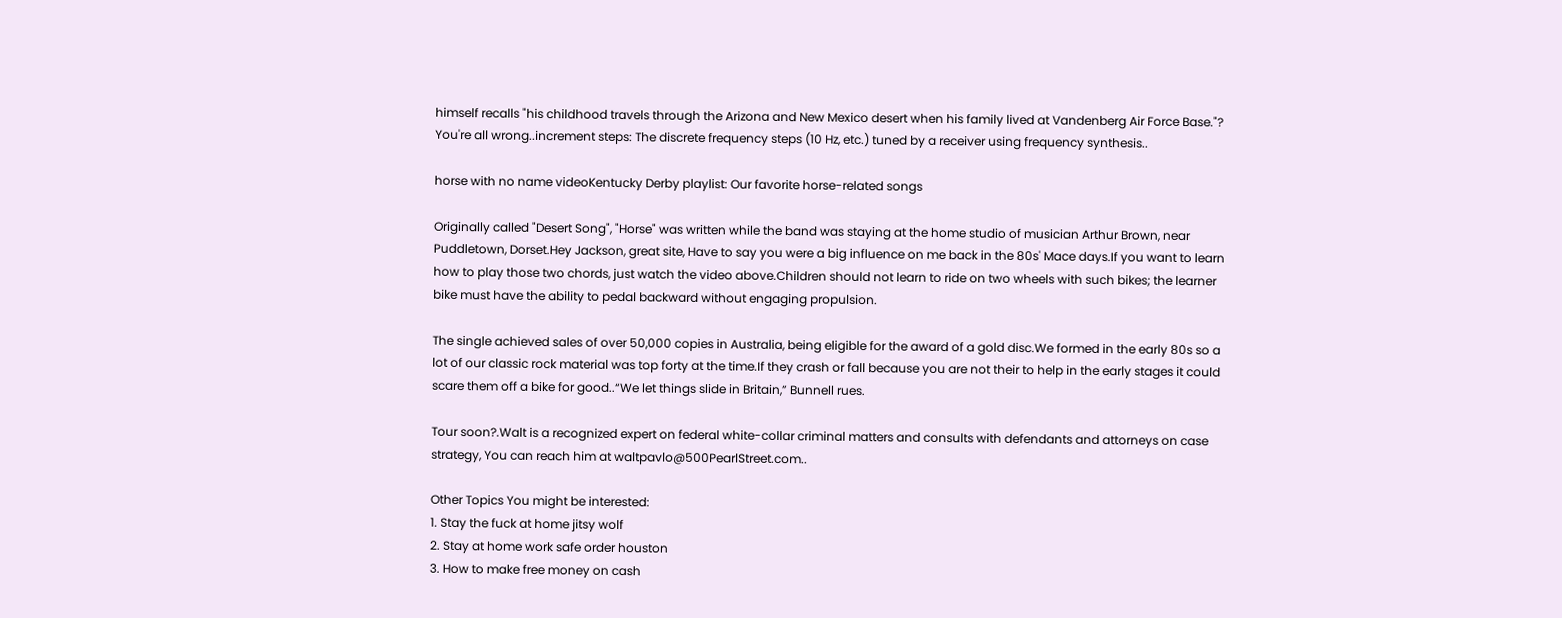himself recalls "his childhood travels through the Arizona and New Mexico desert when his family lived at Vandenberg Air Force Base."? You're all wrong..increment steps: The discrete frequency steps (10 Hz, etc.) tuned by a receiver using frequency synthesis..

horse with no name videoKentucky Derby playlist: Our favorite horse-related songs

Originally called "Desert Song", "Horse" was written while the band was staying at the home studio of musician Arthur Brown, near Puddletown, Dorset.Hey Jackson, great site, Have to say you were a big influence on me back in the 80s' Mace days.If you want to learn how to play those two chords, just watch the video above.Children should not learn to ride on two wheels with such bikes; the learner bike must have the ability to pedal backward without engaging propulsion.

The single achieved sales of over 50,000 copies in Australia, being eligible for the award of a gold disc.We formed in the early 80s so a lot of our classic rock material was top forty at the time.If they crash or fall because you are not their to help in the early stages it could scare them off a bike for good..“We let things slide in Britain,” Bunnell rues.

Tour soon?.Walt is a recognized expert on federal white-collar criminal matters and consults with defendants and attorneys on case strategy, You can reach him at waltpavlo@500PearlStreet.com..

Other Topics You might be interested:
1. Stay the fuck at home jitsy wolf
2. Stay at home work safe order houston
3. How to make free money on cash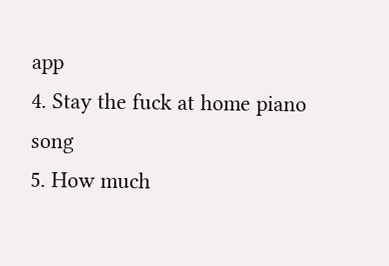app
4. Stay the fuck at home piano song
5. How much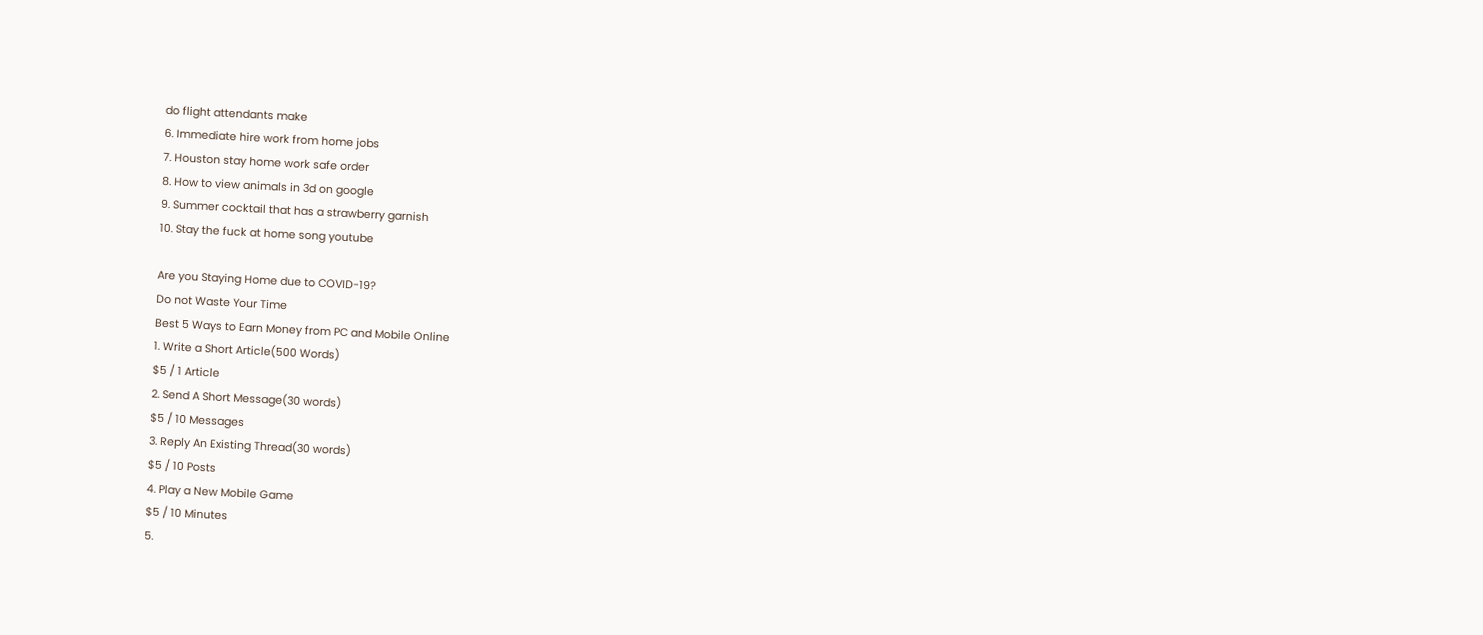do flight attendants make
6. Immediate hire work from home jobs
7. Houston stay home work safe order
8. How to view animals in 3d on google
9. Summer cocktail that has a strawberry garnish
10. Stay the fuck at home song youtube

Are you Staying Home due to COVID-19?
Do not Waste Your Time
Best 5 Ways to Earn Money from PC and Mobile Online
1. Write a Short Article(500 Words)
$5 / 1 Article
2. Send A Short Message(30 words)
$5 / 10 Messages
3. Reply An Existing Thread(30 words)
$5 / 10 Posts
4. Play a New Mobile Game
$5 / 10 Minutes
5.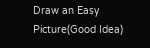Draw an Easy Picture(Good Idea)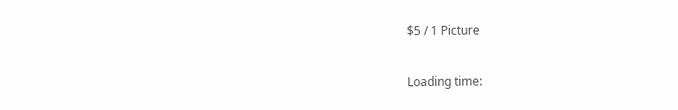$5 / 1 Picture

Loading time: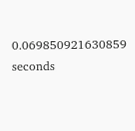0.069850921630859 seconds